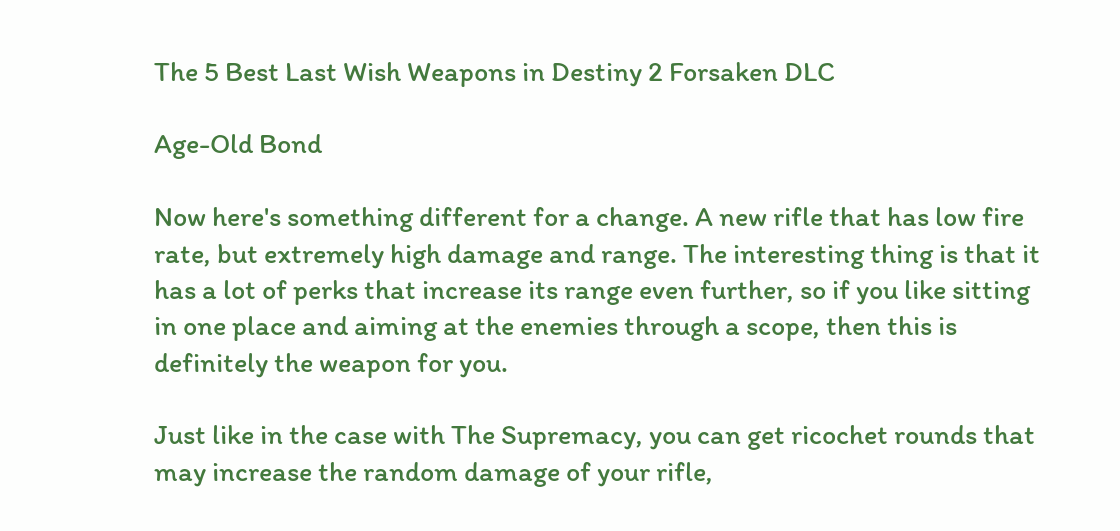The 5 Best Last Wish Weapons in Destiny 2 Forsaken DLC

Age-Old Bond

Now here's something different for a change. A new rifle that has low fire rate, but extremely high damage and range. The interesting thing is that it has a lot of perks that increase its range even further, so if you like sitting in one place and aiming at the enemies through a scope, then this is definitely the weapon for you.

Just like in the case with The Supremacy, you can get ricochet rounds that may increase the random damage of your rifle,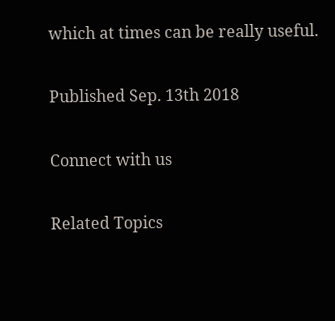which at times can be really useful.

Published Sep. 13th 2018

Connect with us

Related Topics